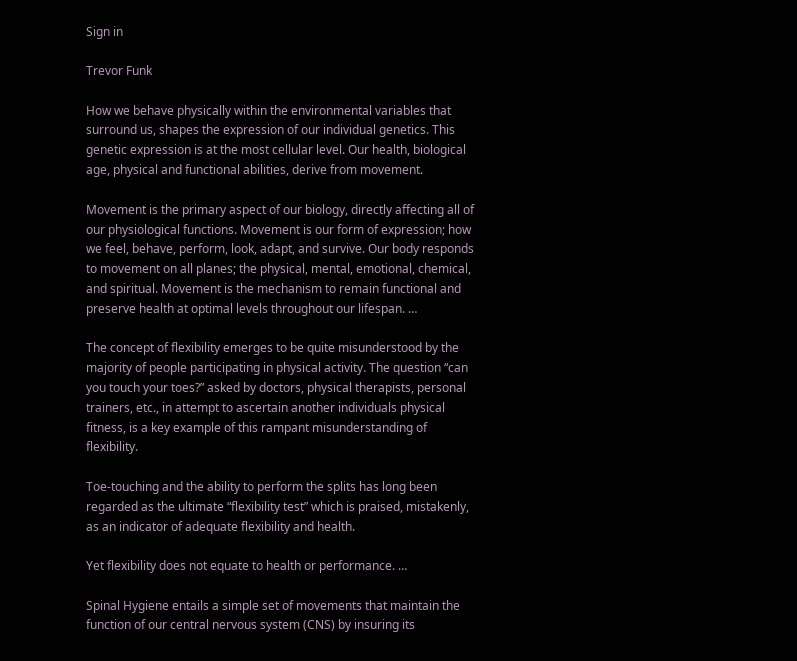Sign in

Trevor Funk

How we behave physically within the environmental variables that surround us, shapes the expression of our individual genetics. This genetic expression is at the most cellular level. Our health, biological age, physical and functional abilities, derive from movement.

Movement is the primary aspect of our biology, directly affecting all of our physiological functions. Movement is our form of expression; how we feel, behave, perform, look, adapt, and survive. Our body responds to movement on all planes; the physical, mental, emotional, chemical, and spiritual. Movement is the mechanism to remain functional and preserve health at optimal levels throughout our lifespan. …

The concept of flexibility emerges to be quite misunderstood by the majority of people participating in physical activity. The question “can you touch your toes?” asked by doctors, physical therapists, personal trainers, etc., in attempt to ascertain another individuals physical fitness, is a key example of this rampant misunderstanding of flexibility.

Toe-touching and the ability to perform the splits has long been regarded as the ultimate “flexibility test” which is praised, mistakenly, as an indicator of adequate flexibility and health.

Yet flexibility does not equate to health or performance. …

Spinal Hygiene entails a simple set of movements that maintain the function of our central nervous system (CNS) by insuring its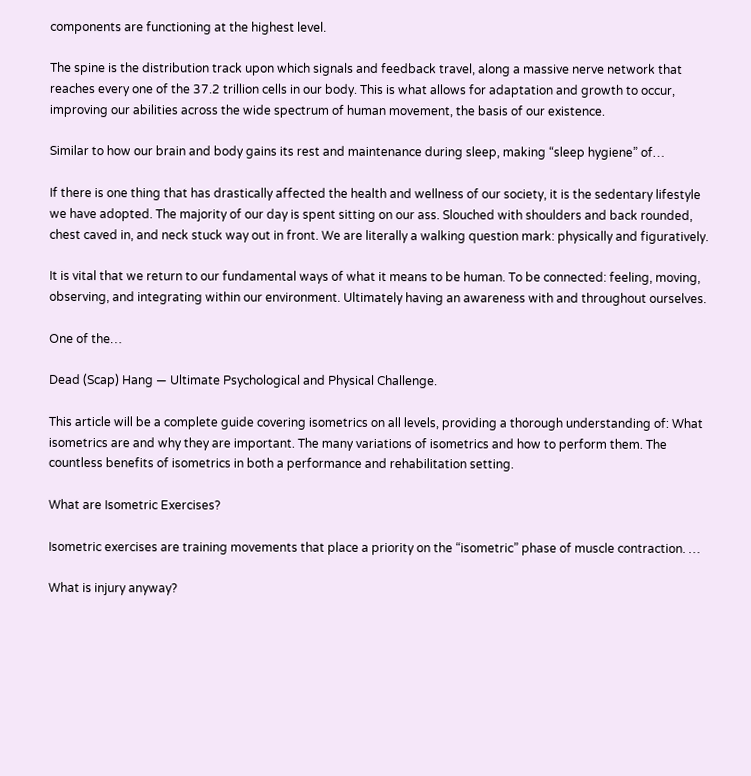components are functioning at the highest level.

The spine is the distribution track upon which signals and feedback travel, along a massive nerve network that reaches every one of the 37.2 trillion cells in our body. This is what allows for adaptation and growth to occur, improving our abilities across the wide spectrum of human movement, the basis of our existence.

Similar to how our brain and body gains its rest and maintenance during sleep, making “sleep hygiene” of…

If there is one thing that has drastically affected the health and wellness of our society, it is the sedentary lifestyle we have adopted. The majority of our day is spent sitting on our ass. Slouched with shoulders and back rounded, chest caved in, and neck stuck way out in front. We are literally a walking question mark: physically and figuratively.

It is vital that we return to our fundamental ways of what it means to be human. To be connected: feeling, moving, observing, and integrating within our environment. Ultimately having an awareness with and throughout ourselves.

One of the…

Dead (Scap) Hang — Ultimate Psychological and Physical Challenge.

This article will be a complete guide covering isometrics on all levels, providing a thorough understanding of: What isometrics are and why they are important. The many variations of isometrics and how to perform them. The countless benefits of isometrics in both a performance and rehabilitation setting.

What are Isometric Exercises?

Isometric exercises are training movements that place a priority on the “isometric” phase of muscle contraction. …

What is injury anyway?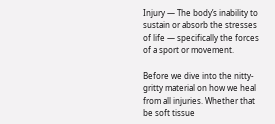Injury — The body’s inability to sustain or absorb the stresses of life — specifically the forces of a sport or movement.

Before we dive into the nitty-gritty material on how we heal from all injuries. Whether that be soft tissue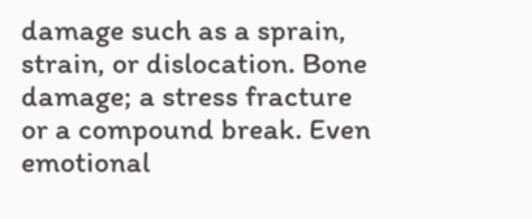damage such as a sprain, strain, or dislocation. Bone damage; a stress fracture or a compound break. Even emotional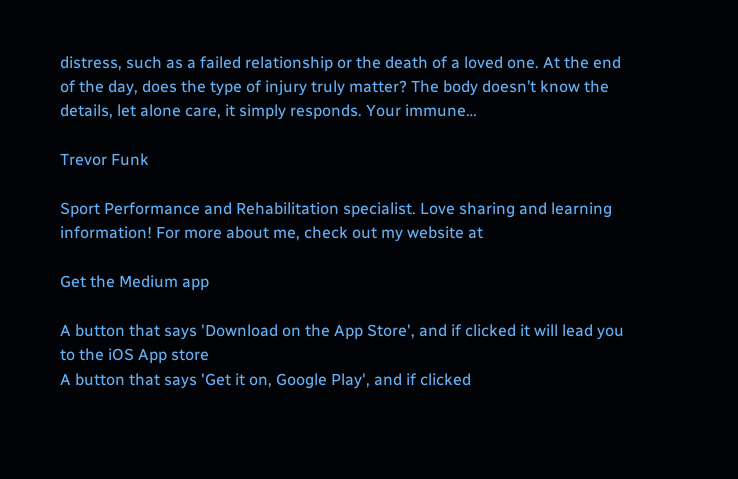distress, such as a failed relationship or the death of a loved one. At the end of the day, does the type of injury truly matter? The body doesn’t know the details, let alone care, it simply responds. Your immune…

Trevor Funk

Sport Performance and Rehabilitation specialist. Love sharing and learning information! For more about me, check out my website at

Get the Medium app

A button that says 'Download on the App Store', and if clicked it will lead you to the iOS App store
A button that says 'Get it on, Google Play', and if clicked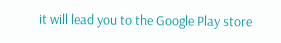it will lead you to the Google Play store